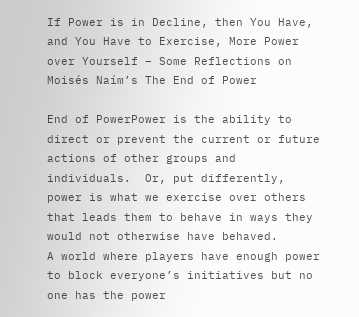If Power is in Decline, then You Have, and You Have to Exercise, More Power over Yourself – Some Reflections on Moisés Naím’s The End of Power

End of PowerPower is the ability to direct or prevent the current or future actions of other groups and individuals.  Or, put differently, power is what we exercise over others that leads them to behave in ways they would not otherwise have behaved.
A world where players have enough power to block everyone’s initiatives but no one has the power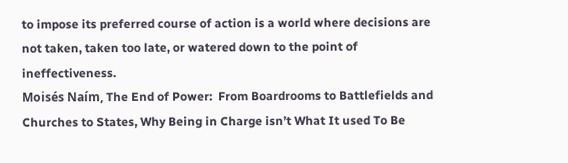to impose its preferred course of action is a world where decisions are not taken, taken too late, or watered down to the point of ineffectiveness.
Moisés Naím, The End of Power:  From Boardrooms to Battlefields and Churches to States, Why Being in Charge isn’t What It used To Be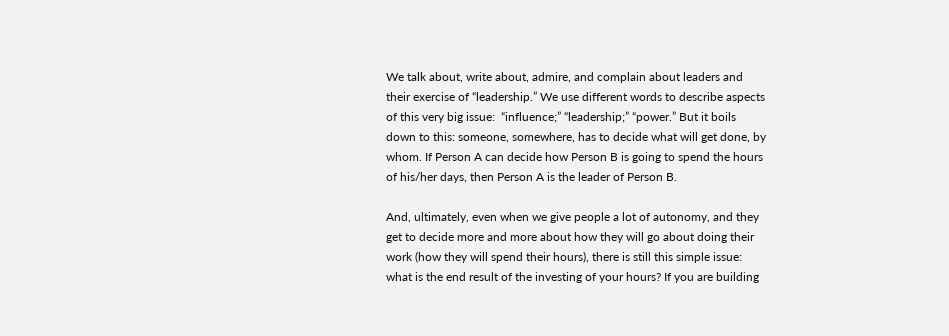We talk about, write about, admire, and complain about leaders and their exercise of “leadership.” We use different words to describe aspects of this very big issue:  “influence;” “leadership;” “power.” But it boils down to this: someone, somewhere, has to decide what will get done, by whom. If Person A can decide how Person B is going to spend the hours of his/her days, then Person A is the leader of Person B.

And, ultimately, even when we give people a lot of autonomy, and they get to decide more and more about how they will go about doing their work (how they will spend their hours), there is still this simple issue: what is the end result of the investing of your hours? If you are building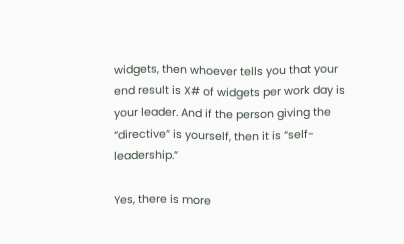widgets, then whoever tells you that your end result is X# of widgets per work day is your leader. And if the person giving the “directive” is yourself, then it is “self-leadership.”

Yes, there is more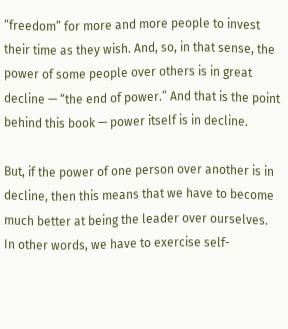“freedom” for more and more people to invest their time as they wish. And, so, in that sense, the power of some people over others is in great decline — “the end of power.” And that is the point behind this book — power itself is in decline.

But, if the power of one person over another is in decline, then this means that we have to become much better at being the leader over ourselves. In other words, we have to exercise self-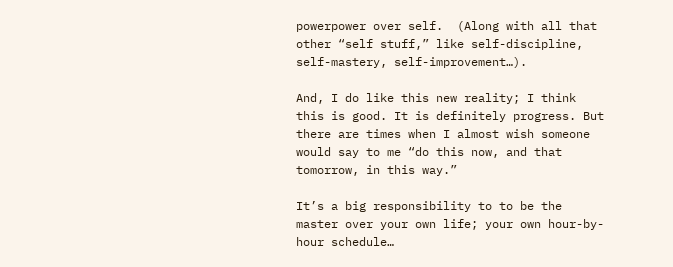powerpower over self.  (Along with all that other “self stuff,” like self-discipline, self-mastery, self-improvement…).

And, I do like this new reality; I think this is good. It is definitely progress. But there are times when I almost wish someone would say to me “do this now, and that tomorrow, in this way.”

It’s a big responsibility to to be the master over your own life; your own hour-by-hour schedule…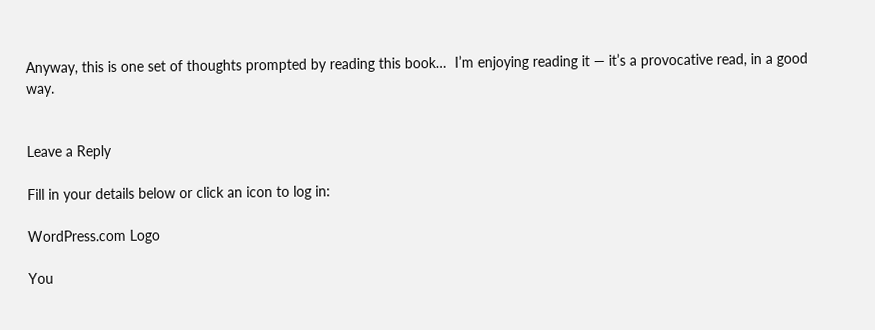Anyway, this is one set of thoughts prompted by reading this book…  I’m enjoying reading it — it’s a provocative read, in a good way.


Leave a Reply

Fill in your details below or click an icon to log in:

WordPress.com Logo

You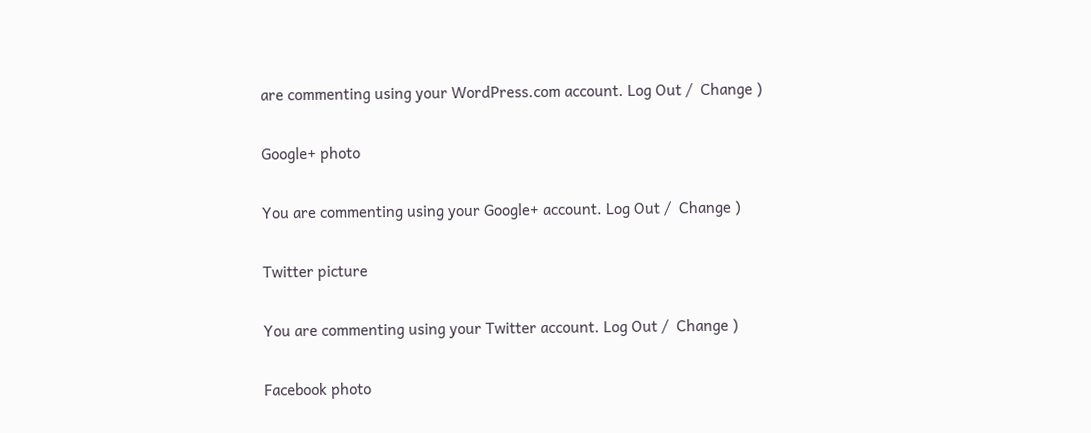are commenting using your WordPress.com account. Log Out /  Change )

Google+ photo

You are commenting using your Google+ account. Log Out /  Change )

Twitter picture

You are commenting using your Twitter account. Log Out /  Change )

Facebook photo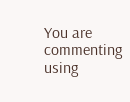You are commenting using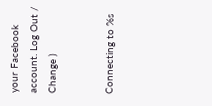your Facebook account. Log Out /  Change )


Connecting to %s